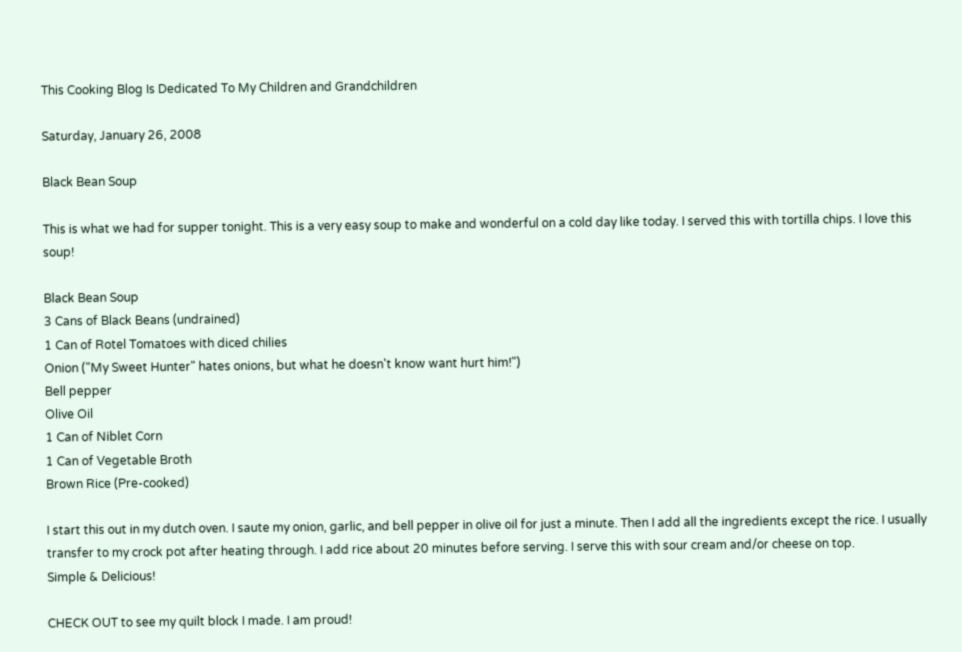This Cooking Blog Is Dedicated To My Children and Grandchildren

Saturday, January 26, 2008

Black Bean Soup

This is what we had for supper tonight. This is a very easy soup to make and wonderful on a cold day like today. I served this with tortilla chips. I love this soup!

Black Bean Soup
3 Cans of Black Beans (undrained)
1 Can of Rotel Tomatoes with diced chilies
Onion ("My Sweet Hunter" hates onions, but what he doesn't know want hurt him!")
Bell pepper
Olive Oil
1 Can of Niblet Corn
1 Can of Vegetable Broth
Brown Rice (Pre-cooked)

I start this out in my dutch oven. I saute my onion, garlic, and bell pepper in olive oil for just a minute. Then I add all the ingredients except the rice. I usually transfer to my crock pot after heating through. I add rice about 20 minutes before serving. I serve this with sour cream and/or cheese on top.
Simple & Delicious!

CHECK OUT to see my quilt block I made. I am proud!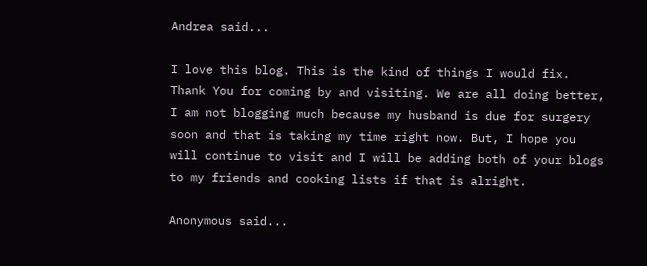Andrea said...

I love this blog. This is the kind of things I would fix. Thank You for coming by and visiting. We are all doing better, I am not blogging much because my husband is due for surgery soon and that is taking my time right now. But, I hope you will continue to visit and I will be adding both of your blogs to my friends and cooking lists if that is alright.

Anonymous said...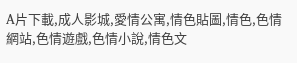A片下載,成人影城,愛情公寓,情色貼圖,情色,色情網站,色情遊戲,色情小說,情色文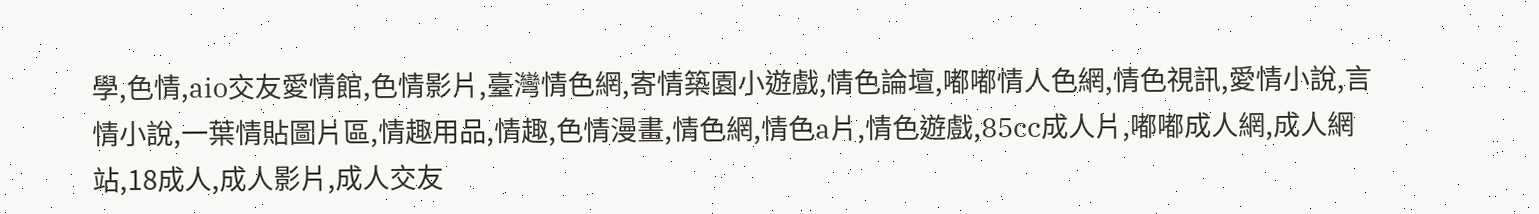學,色情,aio交友愛情館,色情影片,臺灣情色網,寄情築園小遊戲,情色論壇,嘟嘟情人色網,情色視訊,愛情小說,言情小說,一葉情貼圖片區,情趣用品,情趣,色情漫畫,情色網,情色a片,情色遊戲,85cc成人片,嘟嘟成人網,成人網站,18成人,成人影片,成人交友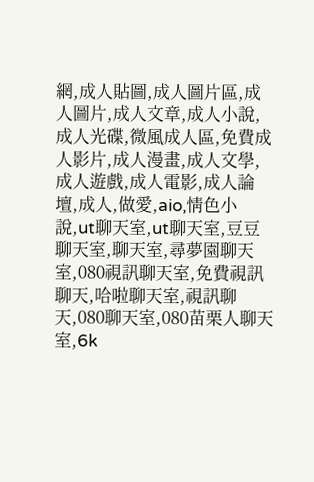網,成人貼圖,成人圖片區,成人圖片,成人文章,成人小說,成人光碟,微風成人區,免費成人影片,成人漫畫,成人文學,成人遊戲,成人電影,成人論壇,成人,做愛,aio,情色小說,ut聊天室,ut聊天室,豆豆聊天室,聊天室,尋夢園聊天室,080視訊聊天室,免費視訊聊天,哈啦聊天室,視訊聊天,080聊天室,080苗栗人聊天室,6k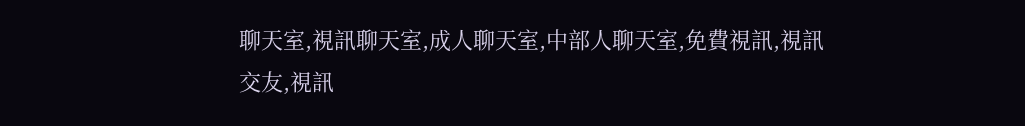聊天室,視訊聊天室,成人聊天室,中部人聊天室,免費視訊,視訊交友,視訊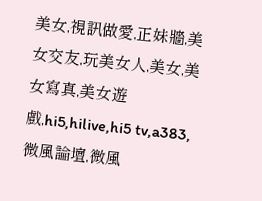美女,視訊做愛,正妹牆,美女交友,玩美女人,美女,美女寫真,美女遊戲,hi5,hilive,hi5 tv,a383,微風論壇,微風